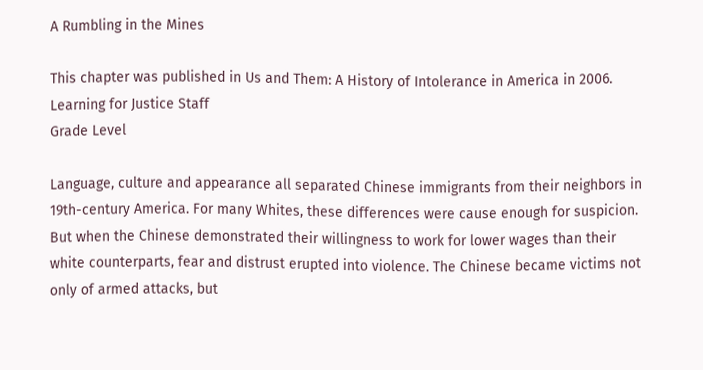A Rumbling in the Mines

This chapter was published in Us and Them: A History of Intolerance in America in 2006.
Learning for Justice Staff
Grade Level

Language, culture and appearance all separated Chinese immigrants from their neighbors in 19th-century America. For many Whites, these differences were cause enough for suspicion. But when the Chinese demonstrated their willingness to work for lower wages than their white counterparts, fear and distrust erupted into violence. The Chinese became victims not only of armed attacks, but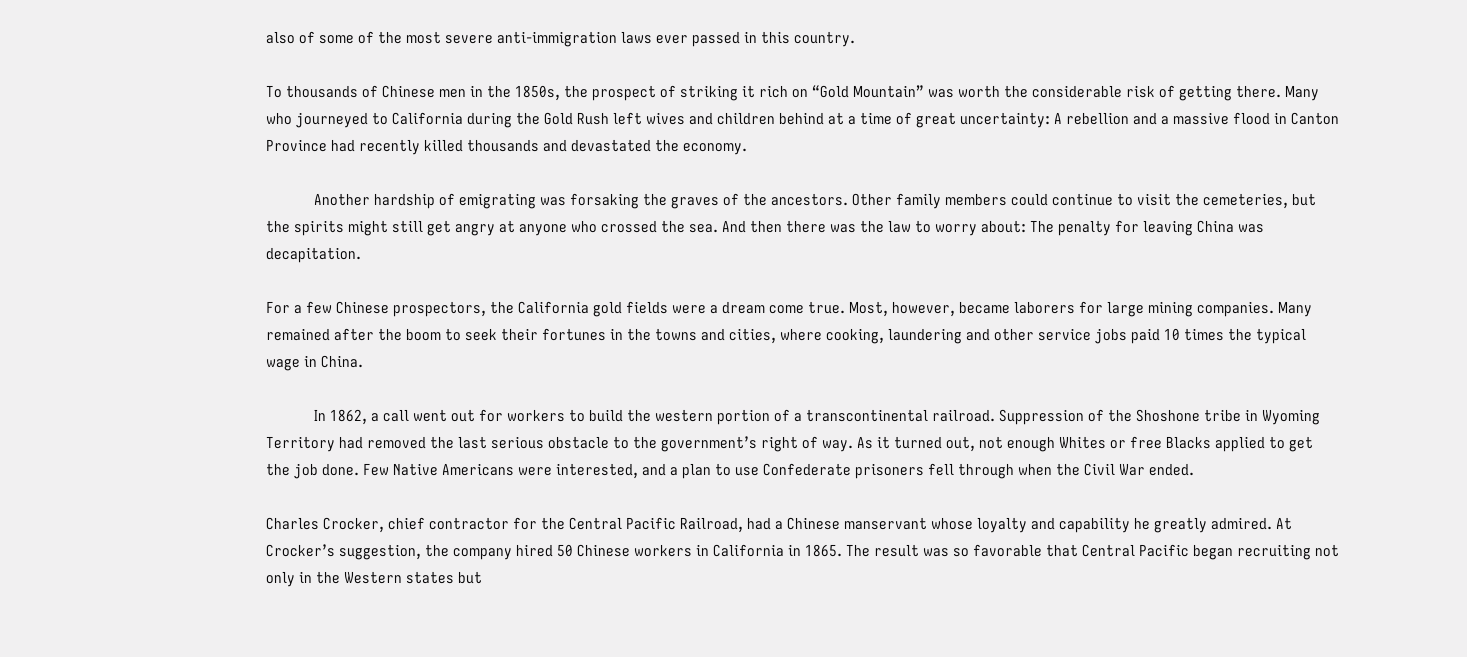also of some of the most severe anti-immigration laws ever passed in this country.

To thousands of Chinese men in the 1850s, the prospect of striking it rich on “Gold Mountain” was worth the considerable risk of getting there. Many who journeyed to California during the Gold Rush left wives and children behind at a time of great uncertainty: A rebellion and a massive flood in Canton Province had recently killed thousands and devastated the economy.

            Another hardship of emigrating was forsaking the graves of the ancestors. Other family members could continue to visit the cemeteries, but the spirits might still get angry at anyone who crossed the sea. And then there was the law to worry about: The penalty for leaving China was decapitation.

For a few Chinese prospectors, the California gold fields were a dream come true. Most, however, became laborers for large mining companies. Many remained after the boom to seek their fortunes in the towns and cities, where cooking, laundering and other service jobs paid 10 times the typical wage in China.

            In 1862, a call went out for workers to build the western portion of a transcontinental railroad. Suppression of the Shoshone tribe in Wyoming Territory had removed the last serious obstacle to the government’s right of way. As it turned out, not enough Whites or free Blacks applied to get the job done. Few Native Americans were interested, and a plan to use Confederate prisoners fell through when the Civil War ended.

Charles Crocker, chief contractor for the Central Pacific Railroad, had a Chinese manservant whose loyalty and capability he greatly admired. At Crocker’s suggestion, the company hired 50 Chinese workers in California in 1865. The result was so favorable that Central Pacific began recruiting not only in the Western states but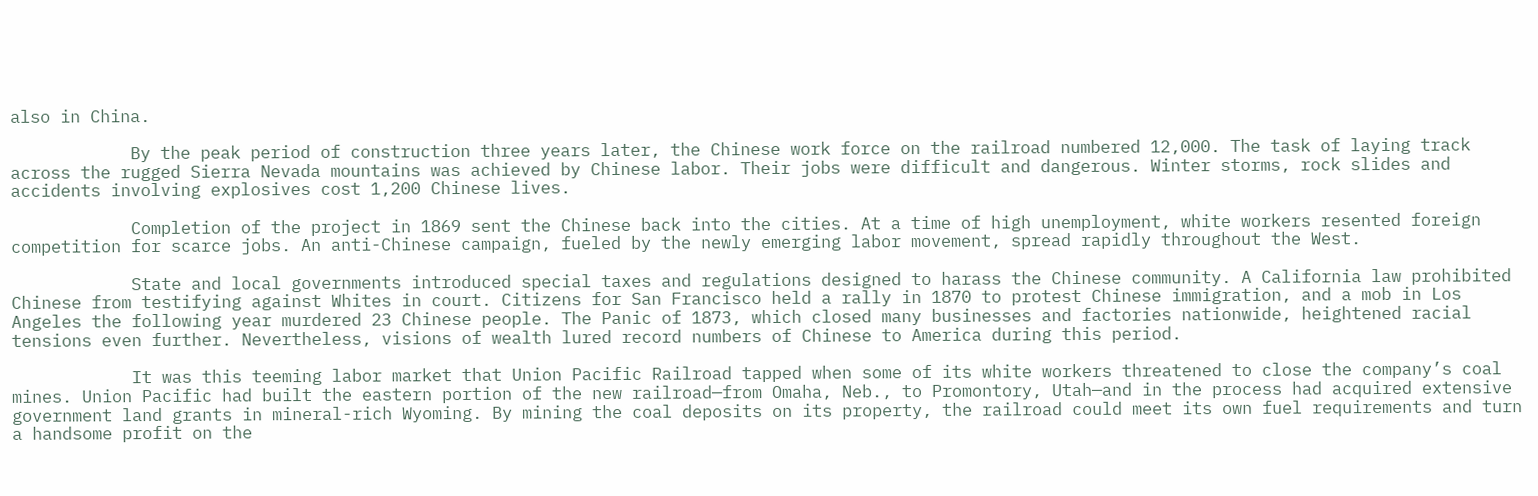also in China.

            By the peak period of construction three years later, the Chinese work force on the railroad numbered 12,000. The task of laying track across the rugged Sierra Nevada mountains was achieved by Chinese labor. Their jobs were difficult and dangerous. Winter storms, rock slides and accidents involving explosives cost 1,200 Chinese lives.

            Completion of the project in 1869 sent the Chinese back into the cities. At a time of high unemployment, white workers resented foreign competition for scarce jobs. An anti-Chinese campaign, fueled by the newly emerging labor movement, spread rapidly throughout the West.

            State and local governments introduced special taxes and regulations designed to harass the Chinese community. A California law prohibited Chinese from testifying against Whites in court. Citizens for San Francisco held a rally in 1870 to protest Chinese immigration, and a mob in Los Angeles the following year murdered 23 Chinese people. The Panic of 1873, which closed many businesses and factories nationwide, heightened racial tensions even further. Nevertheless, visions of wealth lured record numbers of Chinese to America during this period.

            It was this teeming labor market that Union Pacific Railroad tapped when some of its white workers threatened to close the company’s coal mines. Union Pacific had built the eastern portion of the new railroad—from Omaha, Neb., to Promontory, Utah—and in the process had acquired extensive government land grants in mineral-rich Wyoming. By mining the coal deposits on its property, the railroad could meet its own fuel requirements and turn a handsome profit on the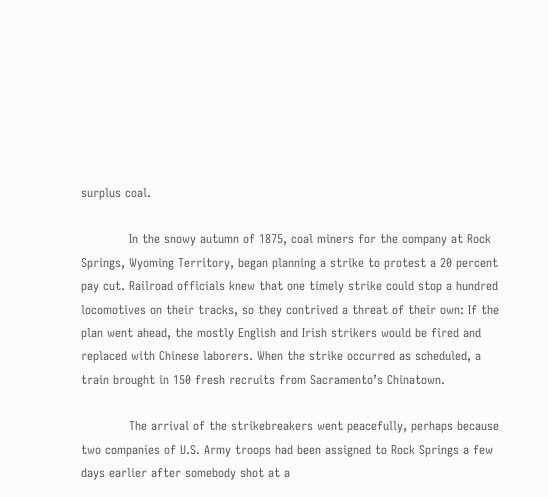surplus coal.

            In the snowy autumn of 1875, coal miners for the company at Rock Springs, Wyoming Territory, began planning a strike to protest a 20 percent pay cut. Railroad officials knew that one timely strike could stop a hundred locomotives on their tracks, so they contrived a threat of their own: If the plan went ahead, the mostly English and Irish strikers would be fired and replaced with Chinese laborers. When the strike occurred as scheduled, a train brought in 150 fresh recruits from Sacramento’s Chinatown.

            The arrival of the strikebreakers went peacefully, perhaps because two companies of U.S. Army troops had been assigned to Rock Springs a few days earlier after somebody shot at a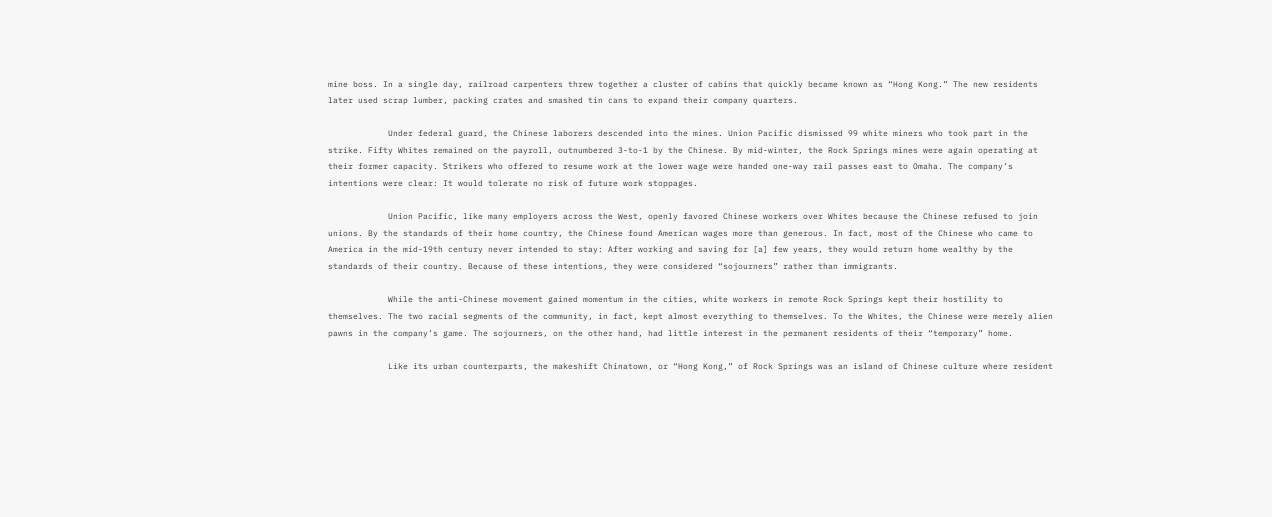mine boss. In a single day, railroad carpenters threw together a cluster of cabins that quickly became known as “Hong Kong.” The new residents later used scrap lumber, packing crates and smashed tin cans to expand their company quarters.

            Under federal guard, the Chinese laborers descended into the mines. Union Pacific dismissed 99 white miners who took part in the strike. Fifty Whites remained on the payroll, outnumbered 3-to-1 by the Chinese. By mid-winter, the Rock Springs mines were again operating at their former capacity. Strikers who offered to resume work at the lower wage were handed one-way rail passes east to Omaha. The company’s intentions were clear: It would tolerate no risk of future work stoppages.

            Union Pacific, like many employers across the West, openly favored Chinese workers over Whites because the Chinese refused to join unions. By the standards of their home country, the Chinese found American wages more than generous. In fact, most of the Chinese who came to America in the mid-19th century never intended to stay: After working and saving for [a] few years, they would return home wealthy by the standards of their country. Because of these intentions, they were considered “sojourners” rather than immigrants.

            While the anti-Chinese movement gained momentum in the cities, white workers in remote Rock Springs kept their hostility to themselves. The two racial segments of the community, in fact, kept almost everything to themselves. To the Whites, the Chinese were merely alien pawns in the company’s game. The sojourners, on the other hand, had little interest in the permanent residents of their “temporary” home.

            Like its urban counterparts, the makeshift Chinatown, or “Hong Kong,” of Rock Springs was an island of Chinese culture where resident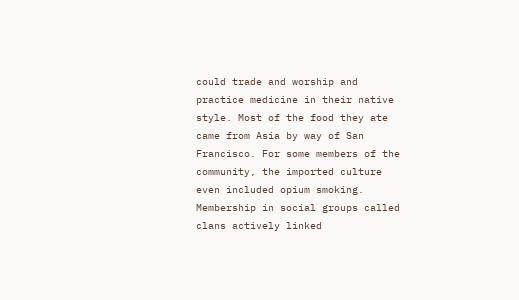could trade and worship and practice medicine in their native style. Most of the food they ate came from Asia by way of San Francisco. For some members of the community, the imported culture even included opium smoking. Membership in social groups called clans actively linked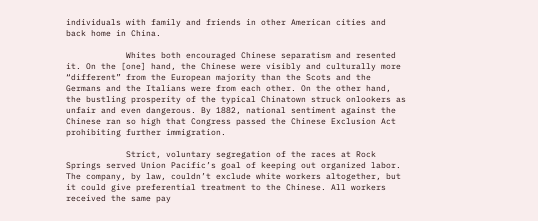individuals with family and friends in other American cities and back home in China.

            Whites both encouraged Chinese separatism and resented it. On the [one] hand, the Chinese were visibly and culturally more “different” from the European majority than the Scots and the Germans and the Italians were from each other. On the other hand, the bustling prosperity of the typical Chinatown struck onlookers as unfair and even dangerous. By 1882, national sentiment against the Chinese ran so high that Congress passed the Chinese Exclusion Act prohibiting further immigration.

            Strict, voluntary segregation of the races at Rock Springs served Union Pacific’s goal of keeping out organized labor. The company, by law, couldn’t exclude white workers altogether, but it could give preferential treatment to the Chinese. All workers received the same pay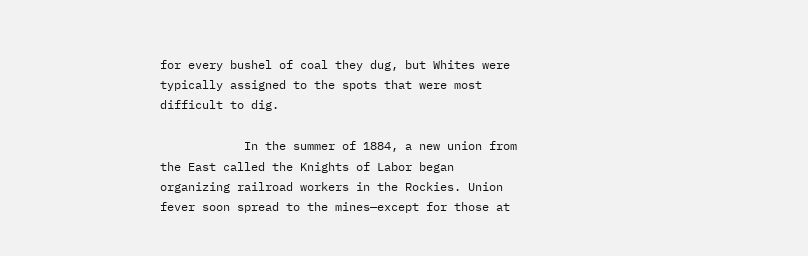for every bushel of coal they dug, but Whites were typically assigned to the spots that were most difficult to dig.

            In the summer of 1884, a new union from the East called the Knights of Labor began organizing railroad workers in the Rockies. Union fever soon spread to the mines—except for those at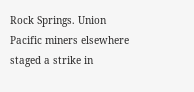Rock Springs. Union Pacific miners elsewhere staged a strike in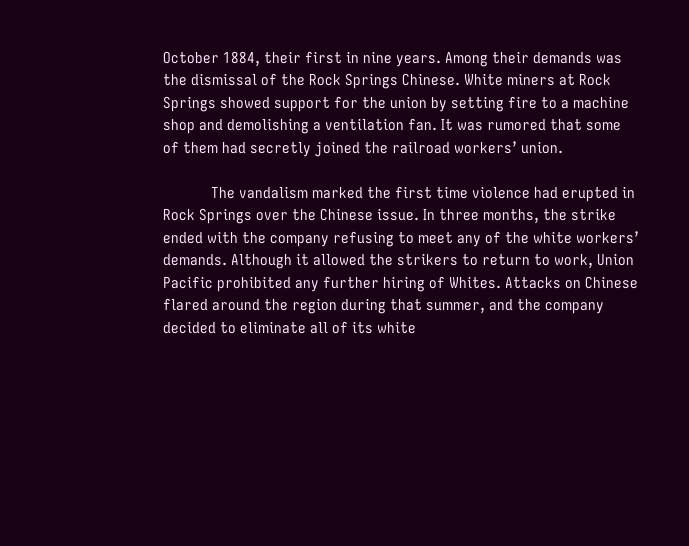October 1884, their first in nine years. Among their demands was the dismissal of the Rock Springs Chinese. White miners at Rock Springs showed support for the union by setting fire to a machine shop and demolishing a ventilation fan. It was rumored that some of them had secretly joined the railroad workers’ union.

            The vandalism marked the first time violence had erupted in Rock Springs over the Chinese issue. In three months, the strike ended with the company refusing to meet any of the white workers’ demands. Although it allowed the strikers to return to work, Union Pacific prohibited any further hiring of Whites. Attacks on Chinese flared around the region during that summer, and the company decided to eliminate all of its white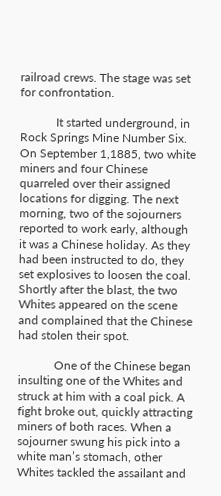railroad crews. The stage was set for confrontation.

            It started underground, in Rock Springs Mine Number Six. On September 1,1885, two white miners and four Chinese quarreled over their assigned locations for digging. The next morning, two of the sojourners reported to work early, although it was a Chinese holiday. As they had been instructed to do, they set explosives to loosen the coal. Shortly after the blast, the two Whites appeared on the scene and complained that the Chinese had stolen their spot.

            One of the Chinese began insulting one of the Whites and struck at him with a coal pick. A fight broke out, quickly attracting miners of both races. When a sojourner swung his pick into a white man’s stomach, other Whites tackled the assailant and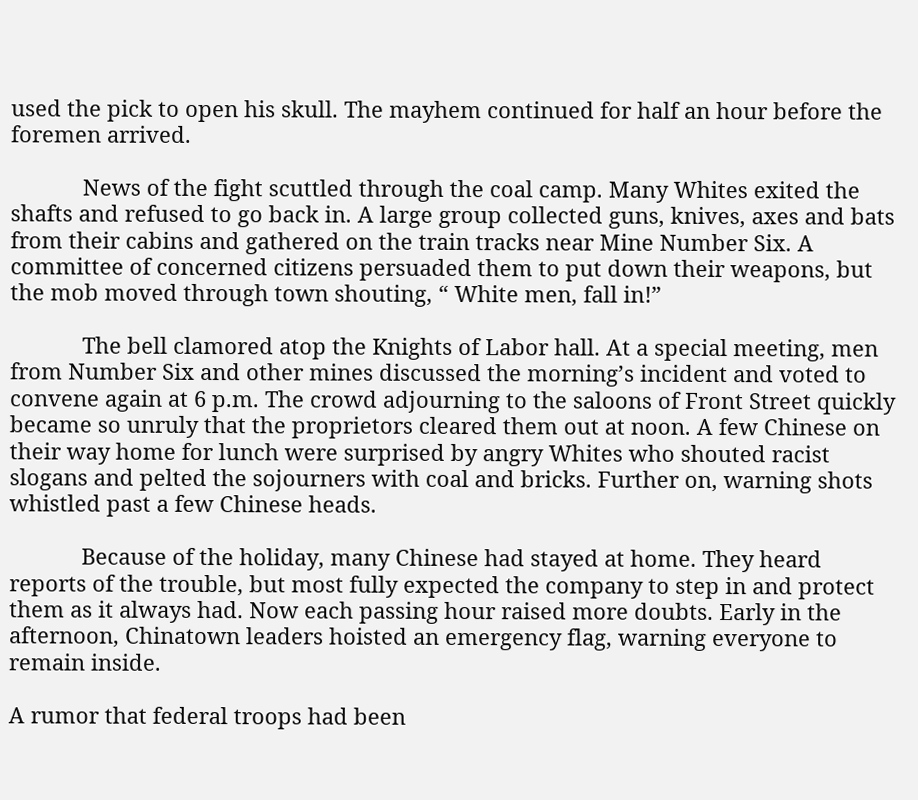used the pick to open his skull. The mayhem continued for half an hour before the foremen arrived.

            News of the fight scuttled through the coal camp. Many Whites exited the shafts and refused to go back in. A large group collected guns, knives, axes and bats from their cabins and gathered on the train tracks near Mine Number Six. A committee of concerned citizens persuaded them to put down their weapons, but the mob moved through town shouting, “ White men, fall in!”

            The bell clamored atop the Knights of Labor hall. At a special meeting, men from Number Six and other mines discussed the morning’s incident and voted to convene again at 6 p.m. The crowd adjourning to the saloons of Front Street quickly became so unruly that the proprietors cleared them out at noon. A few Chinese on their way home for lunch were surprised by angry Whites who shouted racist slogans and pelted the sojourners with coal and bricks. Further on, warning shots whistled past a few Chinese heads.

            Because of the holiday, many Chinese had stayed at home. They heard reports of the trouble, but most fully expected the company to step in and protect them as it always had. Now each passing hour raised more doubts. Early in the afternoon, Chinatown leaders hoisted an emergency flag, warning everyone to remain inside.

A rumor that federal troops had been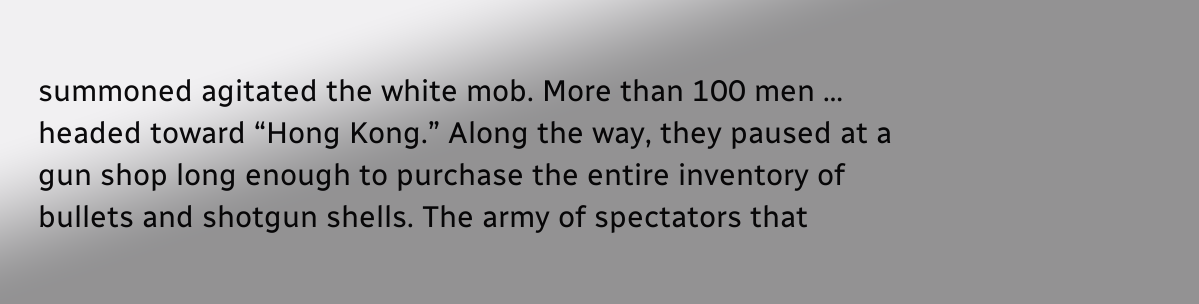summoned agitated the white mob. More than 100 men … headed toward “Hong Kong.” Along the way, they paused at a gun shop long enough to purchase the entire inventory of bullets and shotgun shells. The army of spectators that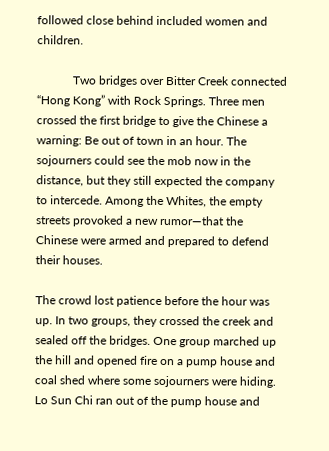followed close behind included women and children.

            Two bridges over Bitter Creek connected “Hong Kong” with Rock Springs. Three men crossed the first bridge to give the Chinese a warning: Be out of town in an hour. The sojourners could see the mob now in the distance, but they still expected the company to intercede. Among the Whites, the empty streets provoked a new rumor—that the Chinese were armed and prepared to defend their houses.

The crowd lost patience before the hour was up. In two groups, they crossed the creek and sealed off the bridges. One group marched up the hill and opened fire on a pump house and coal shed where some sojourners were hiding. Lo Sun Chi ran out of the pump house and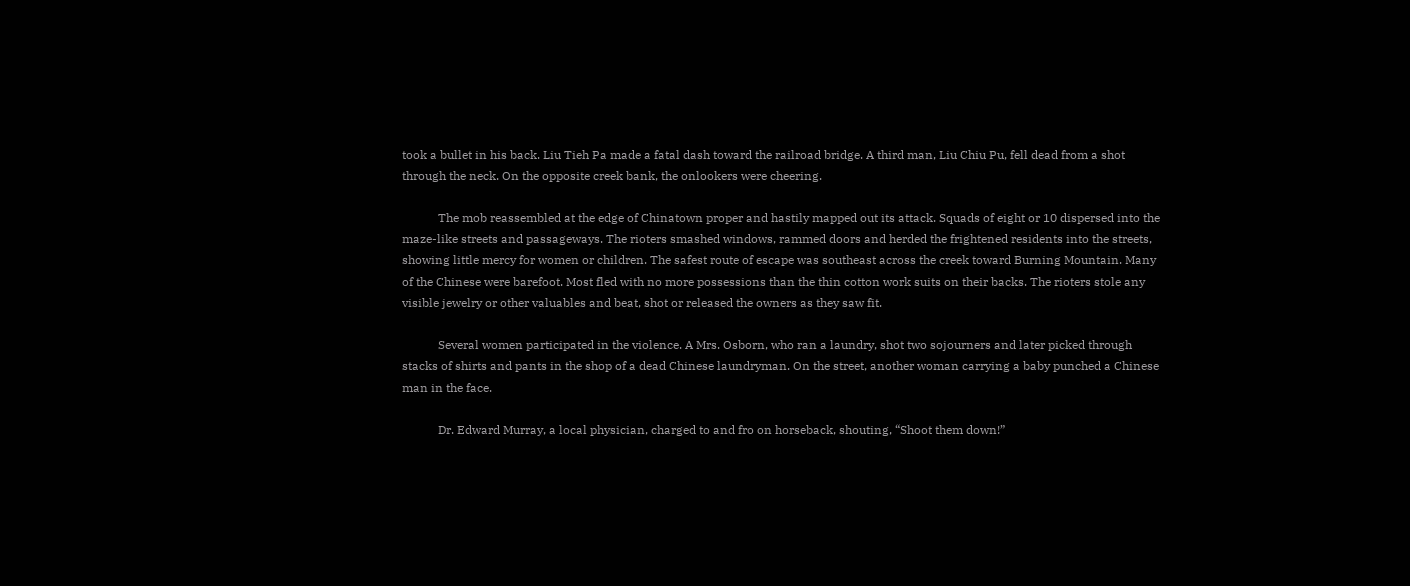took a bullet in his back. Liu Tieh Pa made a fatal dash toward the railroad bridge. A third man, Liu Chiu Pu, fell dead from a shot through the neck. On the opposite creek bank, the onlookers were cheering.

            The mob reassembled at the edge of Chinatown proper and hastily mapped out its attack. Squads of eight or 10 dispersed into the maze-like streets and passageways. The rioters smashed windows, rammed doors and herded the frightened residents into the streets, showing little mercy for women or children. The safest route of escape was southeast across the creek toward Burning Mountain. Many of the Chinese were barefoot. Most fled with no more possessions than the thin cotton work suits on their backs. The rioters stole any visible jewelry or other valuables and beat, shot or released the owners as they saw fit.

            Several women participated in the violence. A Mrs. Osborn, who ran a laundry, shot two sojourners and later picked through stacks of shirts and pants in the shop of a dead Chinese laundryman. On the street, another woman carrying a baby punched a Chinese man in the face.

            Dr. Edward Murray, a local physician, charged to and fro on horseback, shouting, “Shoot them down!”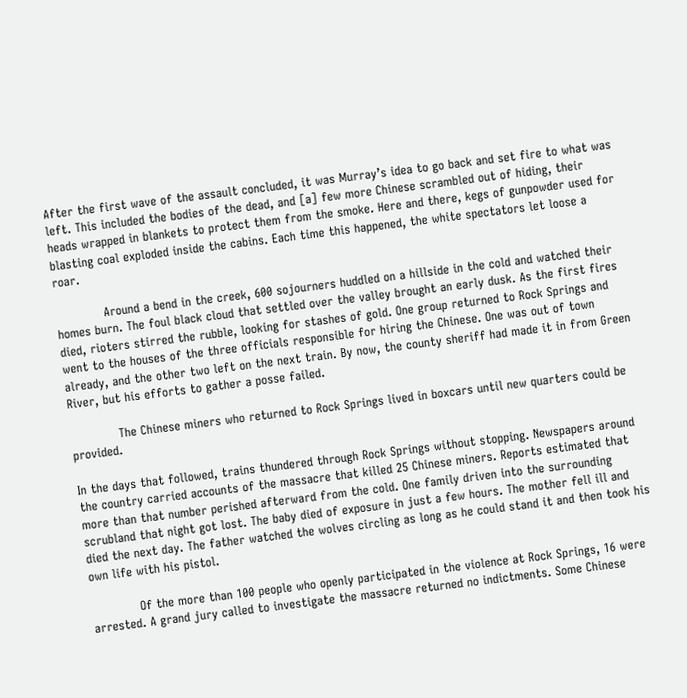After the first wave of the assault concluded, it was Murray’s idea to go back and set fire to what was left. This included the bodies of the dead, and [a] few more Chinese scrambled out of hiding, their heads wrapped in blankets to protect them from the smoke. Here and there, kegs of gunpowder used for blasting coal exploded inside the cabins. Each time this happened, the white spectators let loose a roar.

            Around a bend in the creek, 600 sojourners huddled on a hillside in the cold and watched their homes burn. The foul black cloud that settled over the valley brought an early dusk. As the first fires died, rioters stirred the rubble, looking for stashes of gold. One group returned to Rock Springs and went to the houses of the three officials responsible for hiring the Chinese. One was out of town already, and the other two left on the next train. By now, the county sheriff had made it in from Green River, but his efforts to gather a posse failed.

            The Chinese miners who returned to Rock Springs lived in boxcars until new quarters could be provided.

In the days that followed, trains thundered through Rock Springs without stopping. Newspapers around the country carried accounts of the massacre that killed 25 Chinese miners. Reports estimated that more than that number perished afterward from the cold. One family driven into the surrounding scrubland that night got lost. The baby died of exposure in just a few hours. The mother fell ill and died the next day. The father watched the wolves circling as long as he could stand it and then took his own life with his pistol.

            Of the more than 100 people who openly participated in the violence at Rock Springs, 16 were arrested. A grand jury called to investigate the massacre returned no indictments. Some Chinese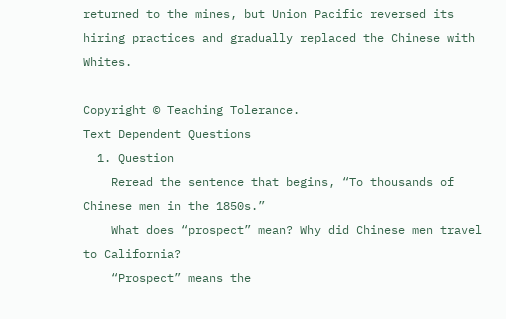returned to the mines, but Union Pacific reversed its hiring practices and gradually replaced the Chinese with Whites.

Copyright © Teaching Tolerance.
Text Dependent Questions
  1. Question
    Reread the sentence that begins, “To thousands of Chinese men in the 1850s.”
    What does “prospect” mean? Why did Chinese men travel to California?
    “Prospect” means the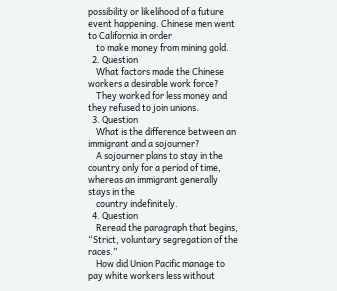possibility or likelihood of a future event happening. Chinese men went to California in order
    to make money from mining gold.
  2. Question
    What factors made the Chinese workers a desirable work force?
    They worked for less money and they refused to join unions.
  3. Question
    What is the difference between an immigrant and a sojourner?
    A sojourner plans to stay in the country only for a period of time, whereas an immigrant generally stays in the
    country indefinitely.
  4. Question
    Reread the paragraph that begins, “Strict, voluntary segregation of the races.”
    How did Union Pacific manage to pay white workers less without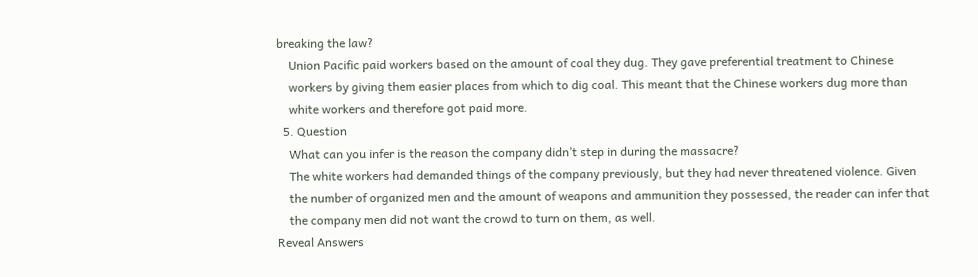breaking the law?
    Union Pacific paid workers based on the amount of coal they dug. They gave preferential treatment to Chinese
    workers by giving them easier places from which to dig coal. This meant that the Chinese workers dug more than
    white workers and therefore got paid more.
  5. Question
    What can you infer is the reason the company didn’t step in during the massacre?
    The white workers had demanded things of the company previously, but they had never threatened violence. Given
    the number of organized men and the amount of weapons and ammunition they possessed, the reader can infer that
    the company men did not want the crowd to turn on them, as well.
Reveal Answers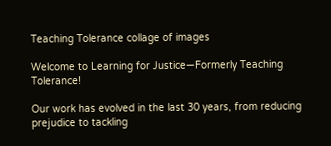Teaching Tolerance collage of images

Welcome to Learning for Justice—Formerly Teaching Tolerance!

Our work has evolved in the last 30 years, from reducing prejudice to tackling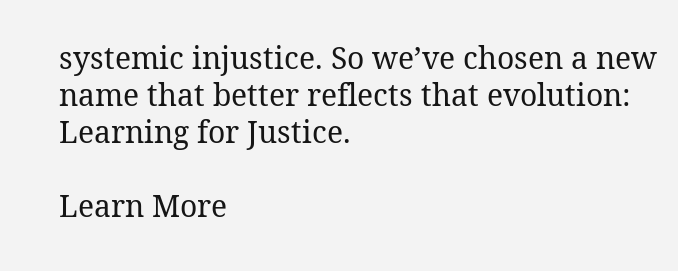systemic injustice. So we’ve chosen a new name that better reflects that evolution: Learning for Justice.

Learn More